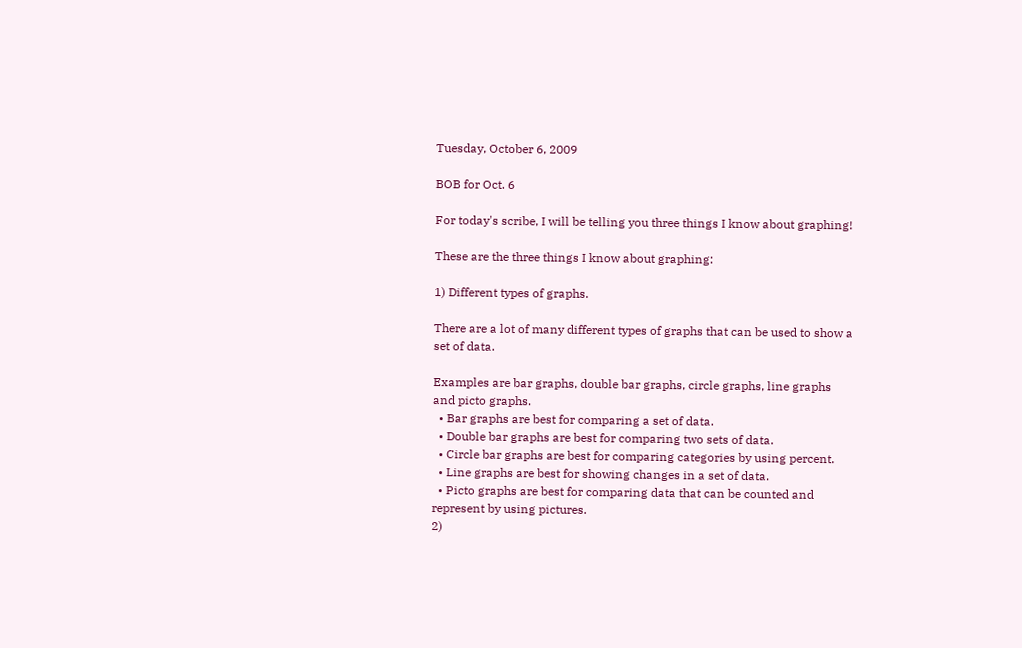Tuesday, October 6, 2009

BOB for Oct. 6

For today's scribe, I will be telling you three things I know about graphing!

These are the three things I know about graphing:

1) Different types of graphs.

There are a lot of many different types of graphs that can be used to show a set of data.

Examples are bar graphs, double bar graphs, circle graphs, line graphs and picto graphs.
  • Bar graphs are best for comparing a set of data.
  • Double bar graphs are best for comparing two sets of data.
  • Circle bar graphs are best for comparing categories by using percent.
  • Line graphs are best for showing changes in a set of data.
  • Picto graphs are best for comparing data that can be counted and represent by using pictures.
2)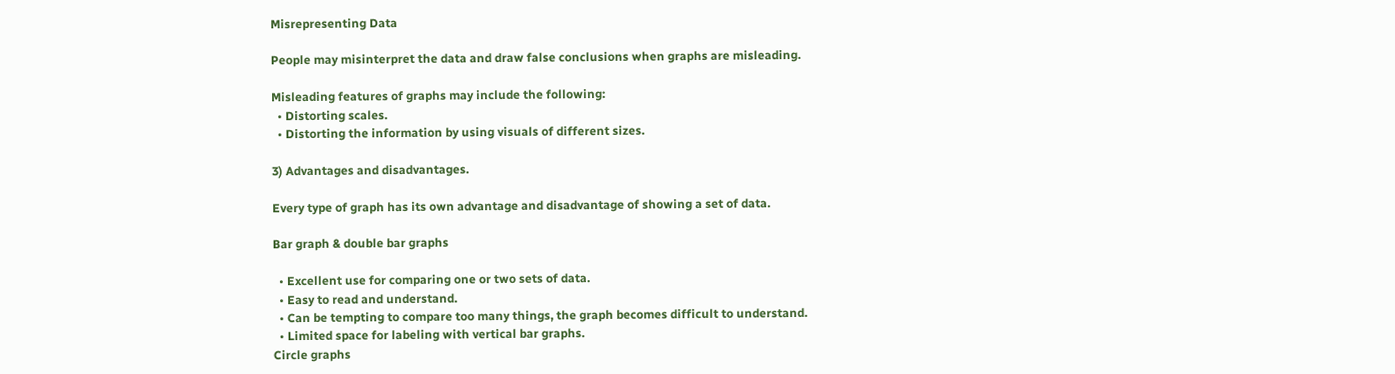Misrepresenting Data

People may misinterpret the data and draw false conclusions when graphs are misleading.

Misleading features of graphs may include the following:
  • Distorting scales.
  • Distorting the information by using visuals of different sizes.

3) Advantages and disadvantages.

Every type of graph has its own advantage and disadvantage of showing a set of data.

Bar graph & double bar graphs

  • Excellent use for comparing one or two sets of data.
  • Easy to read and understand.
  • Can be tempting to compare too many things, the graph becomes difficult to understand.
  • Limited space for labeling with vertical bar graphs.
Circle graphs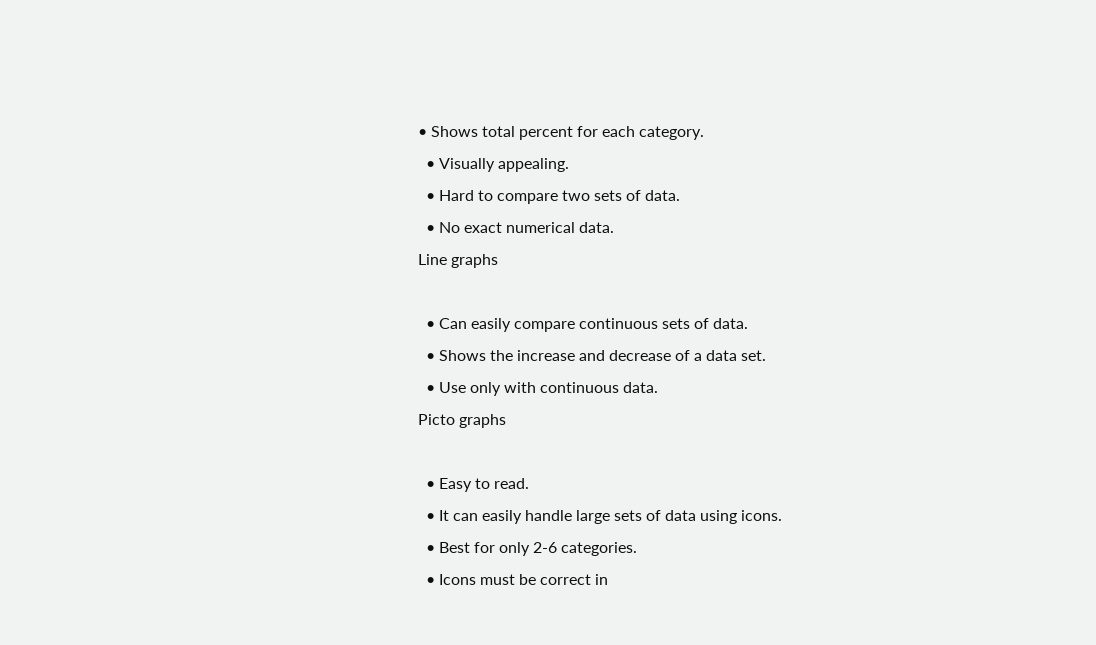• Shows total percent for each category.
  • Visually appealing.
  • Hard to compare two sets of data.
  • No exact numerical data.
Line graphs

  • Can easily compare continuous sets of data.
  • Shows the increase and decrease of a data set.
  • Use only with continuous data.
Picto graphs

  • Easy to read.
  • It can easily handle large sets of data using icons.
  • Best for only 2-6 categories.
  • Icons must be correct in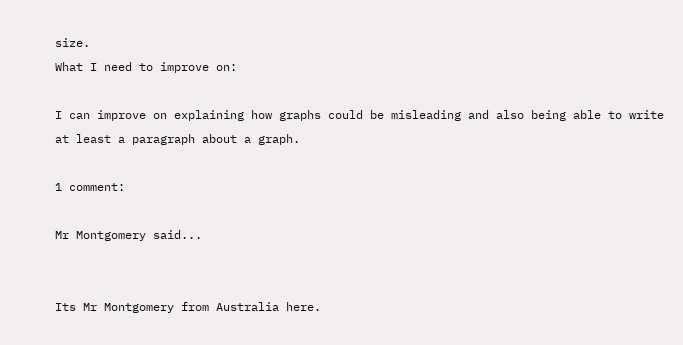size.
What I need to improve on:

I can improve on explaining how graphs could be misleading and also being able to write at least a paragraph about a graph.

1 comment:

Mr Montgomery said...


Its Mr Montgomery from Australia here.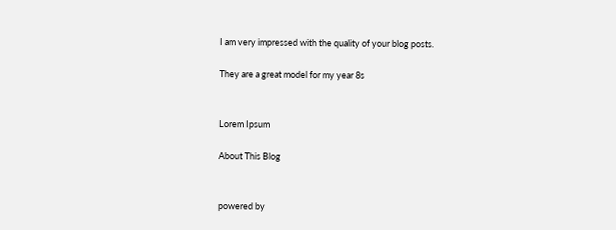I am very impressed with the quality of your blog posts.

They are a great model for my year 8s


Lorem Ipsum

About This Blog


powered by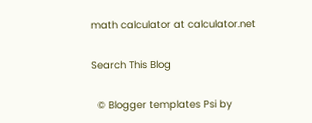math calculator at calculator.net

Search This Blog

  © Blogger templates Psi by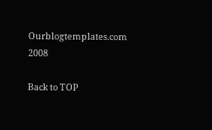Ourblogtemplates.com 2008

Back to TOP